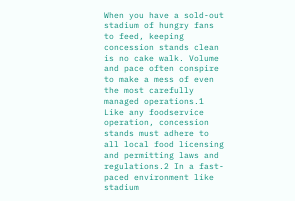When you have a sold-out stadium of hungry fans to feed, keeping concession stands clean is no cake walk. Volume and pace often conspire to make a mess of even the most carefully managed operations.1
Like any foodservice operation, concession stands must adhere to all local food licensing and permitting laws and regulations.2 In a fast-paced environment like stadium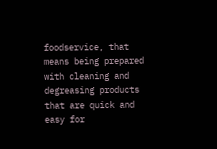foodservice, that means being prepared with cleaning and degreasing products that are quick and easy for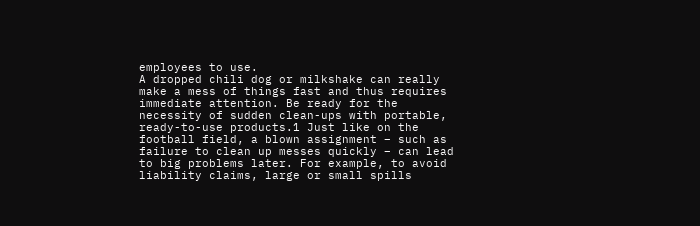employees to use.
A dropped chili dog or milkshake can really make a mess of things fast and thus requires immediate attention. Be ready for the necessity of sudden clean-ups with portable, ready-to-use products.1 Just like on the football field, a blown assignment – such as failure to clean up messes quickly – can lead to big problems later. For example, to avoid liability claims, large or small spills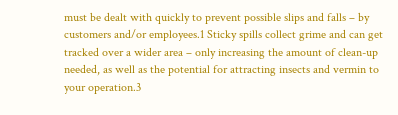must be dealt with quickly to prevent possible slips and falls – by customers and/or employees.1 Sticky spills collect grime and can get tracked over a wider area – only increasing the amount of clean-up needed, as well as the potential for attracting insects and vermin to your operation.3